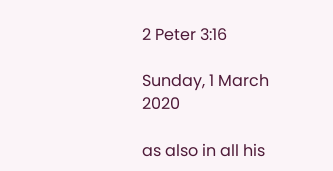2 Peter 3:16

Sunday, 1 March 2020

as also in all his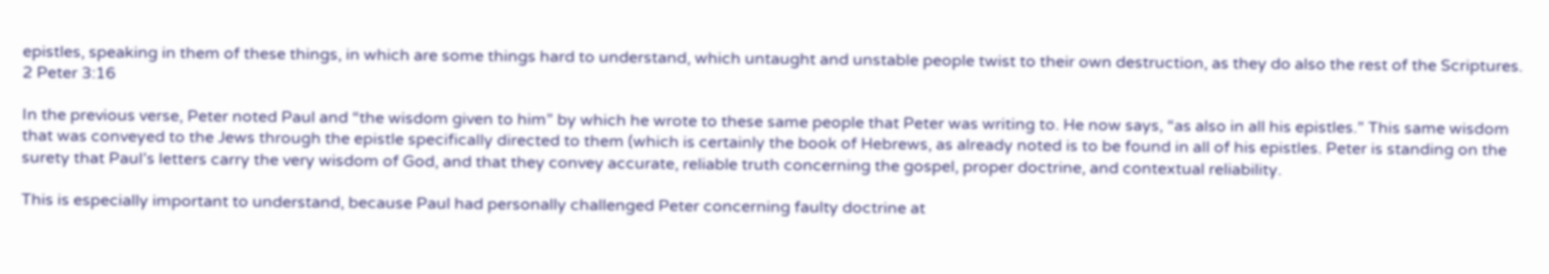epistles, speaking in them of these things, in which are some things hard to understand, which untaught and unstable people twist to their own destruction, as they do also the rest of the Scriptures. 2 Peter 3:16

In the previous verse, Peter noted Paul and “the wisdom given to him” by which he wrote to these same people that Peter was writing to. He now says, “as also in all his epistles.” This same wisdom that was conveyed to the Jews through the epistle specifically directed to them (which is certainly the book of Hebrews, as already noted is to be found in all of his epistles. Peter is standing on the surety that Paul’s letters carry the very wisdom of God, and that they convey accurate, reliable truth concerning the gospel, proper doctrine, and contextual reliability.

This is especially important to understand, because Paul had personally challenged Peter concerning faulty doctrine at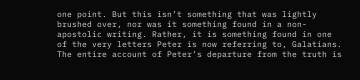one point. But this isn’t something that was lightly brushed over, nor was it something found in a non-apostolic writing. Rather, it is something found in one of the very letters Peter is now referring to, Galatians. The entire account of Peter’s departure from the truth is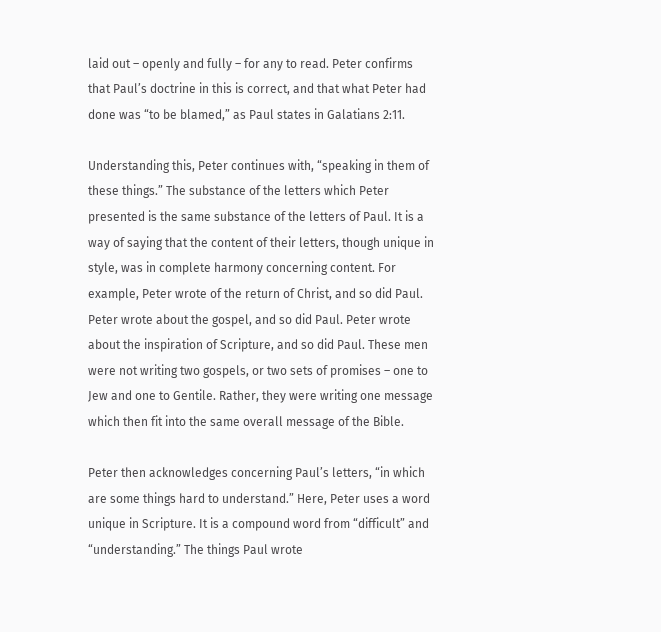laid out – openly and fully – for any to read. Peter confirms that Paul’s doctrine in this is correct, and that what Peter had done was “to be blamed,” as Paul states in Galatians 2:11.

Understanding this, Peter continues with, “speaking in them of these things.” The substance of the letters which Peter presented is the same substance of the letters of Paul. It is a way of saying that the content of their letters, though unique in style, was in complete harmony concerning content. For example, Peter wrote of the return of Christ, and so did Paul. Peter wrote about the gospel, and so did Paul. Peter wrote about the inspiration of Scripture, and so did Paul. These men were not writing two gospels, or two sets of promises – one to Jew and one to Gentile. Rather, they were writing one message which then fit into the same overall message of the Bible.

Peter then acknowledges concerning Paul’s letters, “in which are some things hard to understand.” Here, Peter uses a word unique in Scripture. It is a compound word from “difficult” and “understanding.” The things Paul wrote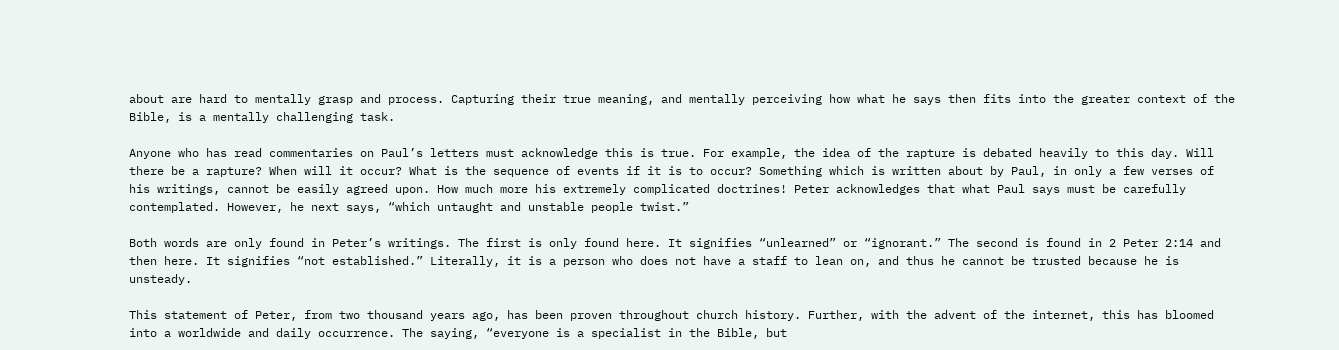about are hard to mentally grasp and process. Capturing their true meaning, and mentally perceiving how what he says then fits into the greater context of the Bible, is a mentally challenging task.

Anyone who has read commentaries on Paul’s letters must acknowledge this is true. For example, the idea of the rapture is debated heavily to this day. Will there be a rapture? When will it occur? What is the sequence of events if it is to occur? Something which is written about by Paul, in only a few verses of his writings, cannot be easily agreed upon. How much more his extremely complicated doctrines! Peter acknowledges that what Paul says must be carefully contemplated. However, he next says, “which untaught and unstable people twist.”

Both words are only found in Peter’s writings. The first is only found here. It signifies “unlearned” or “ignorant.” The second is found in 2 Peter 2:14 and then here. It signifies “not established.” Literally, it is a person who does not have a staff to lean on, and thus he cannot be trusted because he is unsteady.

This statement of Peter, from two thousand years ago, has been proven throughout church history. Further, with the advent of the internet, this has bloomed into a worldwide and daily occurrence. The saying, “everyone is a specialist in the Bible, but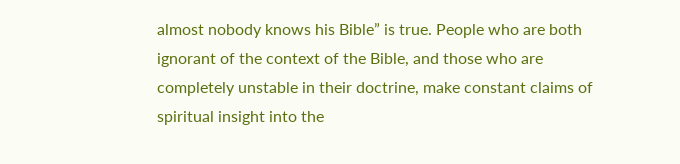almost nobody knows his Bible” is true. People who are both ignorant of the context of the Bible, and those who are completely unstable in their doctrine, make constant claims of spiritual insight into the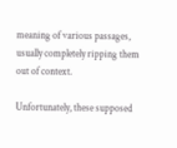meaning of various passages, usually completely ripping them out of context.

Unfortunately, these supposed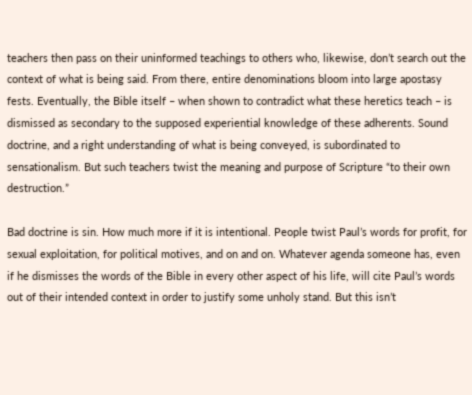teachers then pass on their uninformed teachings to others who, likewise, don’t search out the context of what is being said. From there, entire denominations bloom into large apostasy fests. Eventually, the Bible itself – when shown to contradict what these heretics teach – is dismissed as secondary to the supposed experiential knowledge of these adherents. Sound doctrine, and a right understanding of what is being conveyed, is subordinated to sensationalism. But such teachers twist the meaning and purpose of Scripture “to their own destruction.”

Bad doctrine is sin. How much more if it is intentional. People twist Paul’s words for profit, for sexual exploitation, for political motives, and on and on. Whatever agenda someone has, even if he dismisses the words of the Bible in every other aspect of his life, will cite Paul’s words out of their intended context in order to justify some unholy stand. But this isn’t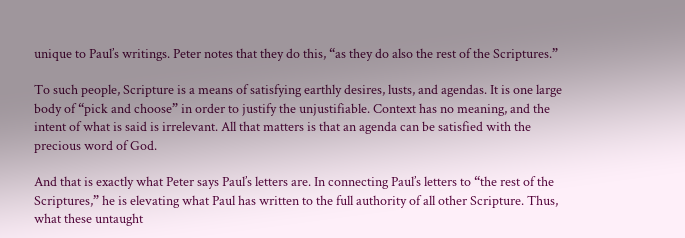unique to Paul’s writings. Peter notes that they do this, “as they do also the rest of the Scriptures.”

To such people, Scripture is a means of satisfying earthly desires, lusts, and agendas. It is one large body of “pick and choose” in order to justify the unjustifiable. Context has no meaning, and the intent of what is said is irrelevant. All that matters is that an agenda can be satisfied with the precious word of God.

And that is exactly what Peter says Paul’s letters are. In connecting Paul’s letters to “the rest of the Scriptures,” he is elevating what Paul has written to the full authority of all other Scripture. Thus, what these untaught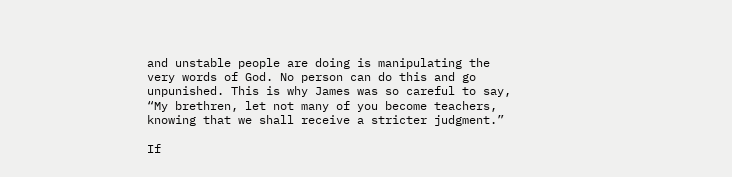and unstable people are doing is manipulating the very words of God. No person can do this and go unpunished. This is why James was so careful to say, “My brethren, let not many of you become teachers, knowing that we shall receive a stricter judgment.”

If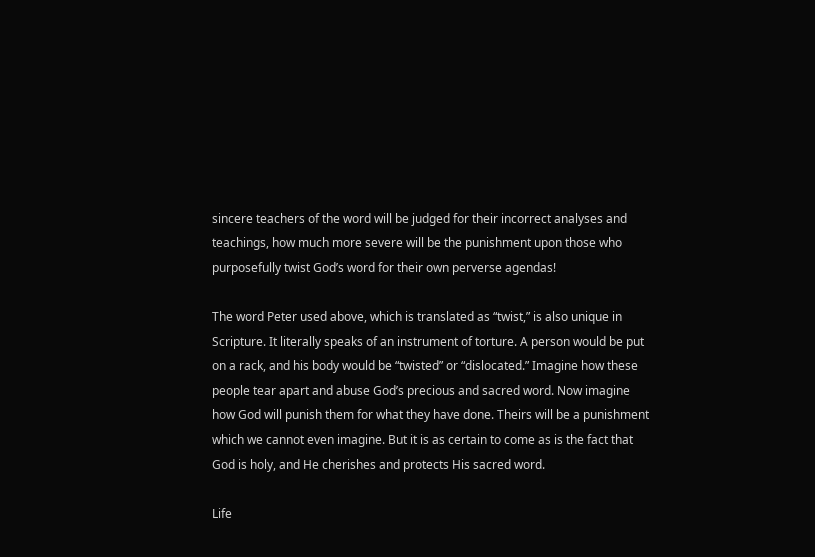sincere teachers of the word will be judged for their incorrect analyses and teachings, how much more severe will be the punishment upon those who purposefully twist God’s word for their own perverse agendas!

The word Peter used above, which is translated as “twist,” is also unique in Scripture. It literally speaks of an instrument of torture. A person would be put on a rack, and his body would be “twisted” or “dislocated.” Imagine how these people tear apart and abuse God’s precious and sacred word. Now imagine how God will punish them for what they have done. Theirs will be a punishment which we cannot even imagine. But it is as certain to come as is the fact that God is holy, and He cherishes and protects His sacred word.

Life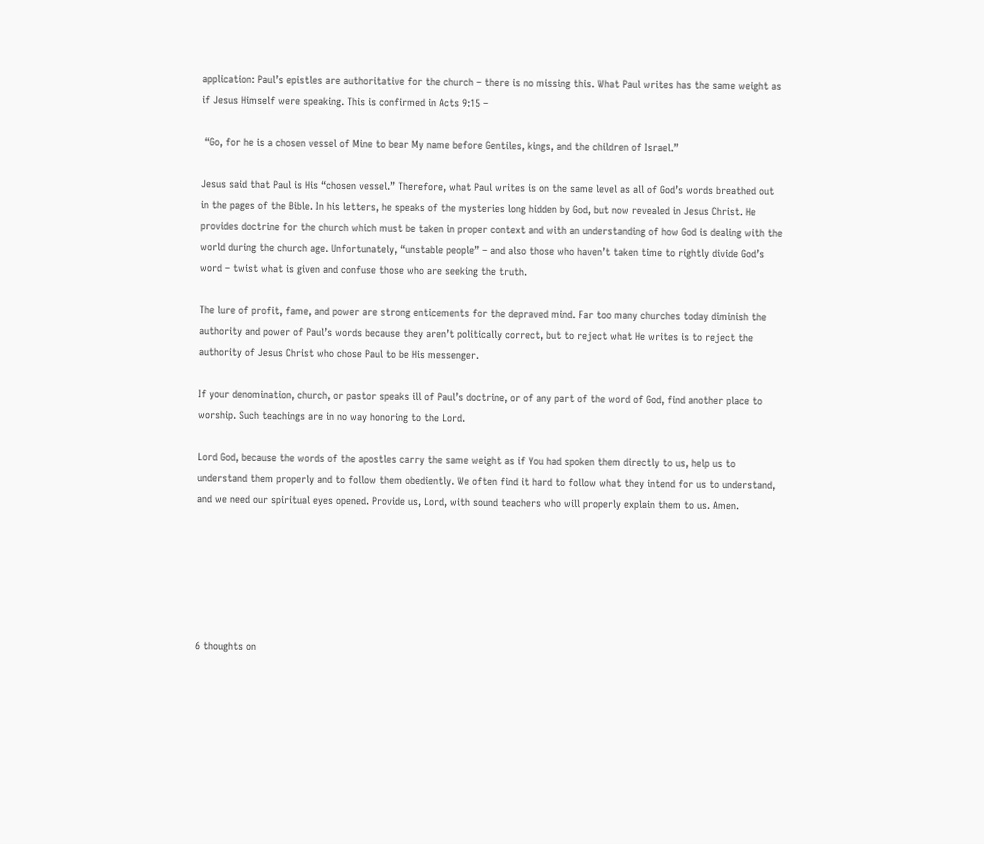application: Paul’s epistles are authoritative for the church – there is no missing this. What Paul writes has the same weight as if Jesus Himself were speaking. This is confirmed in Acts 9:15 –

 “Go, for he is a chosen vessel of Mine to bear My name before Gentiles, kings, and the children of Israel.”

Jesus said that Paul is His “chosen vessel.” Therefore, what Paul writes is on the same level as all of God’s words breathed out in the pages of the Bible. In his letters, he speaks of the mysteries long hidden by God, but now revealed in Jesus Christ. He provides doctrine for the church which must be taken in proper context and with an understanding of how God is dealing with the world during the church age. Unfortunately, “unstable people” – and also those who haven’t taken time to rightly divide God’s word – twist what is given and confuse those who are seeking the truth.

The lure of profit, fame, and power are strong enticements for the depraved mind. Far too many churches today diminish the authority and power of Paul’s words because they aren’t politically correct, but to reject what He writes is to reject the authority of Jesus Christ who chose Paul to be His messenger.

If your denomination, church, or pastor speaks ill of Paul’s doctrine, or of any part of the word of God, find another place to worship. Such teachings are in no way honoring to the Lord.

Lord God, because the words of the apostles carry the same weight as if You had spoken them directly to us, help us to understand them properly and to follow them obediently. We often find it hard to follow what they intend for us to understand, and we need our spiritual eyes opened. Provide us, Lord, with sound teachers who will properly explain them to us. Amen.






6 thoughts on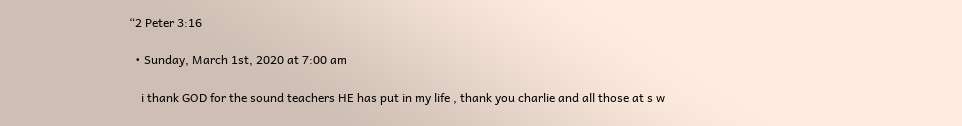“2 Peter 3:16

  • Sunday, March 1st, 2020 at 7:00 am

    i thank GOD for the sound teachers HE has put in my life , thank you charlie and all those at s w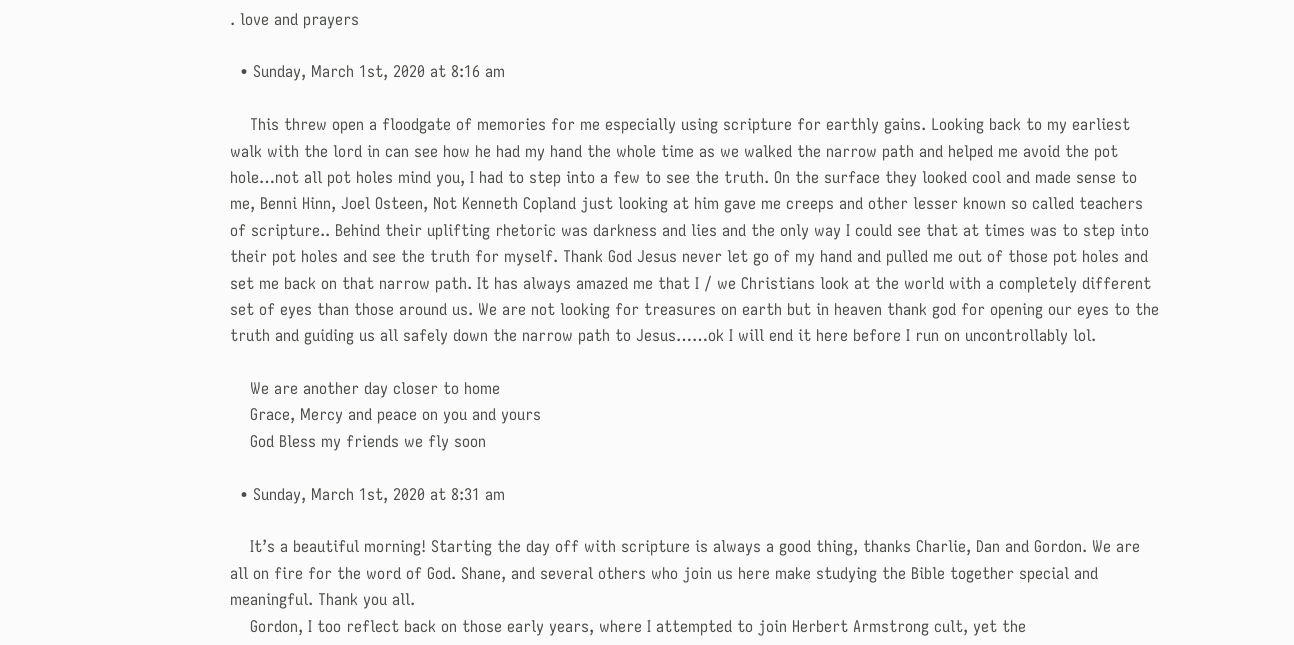. love and prayers

  • Sunday, March 1st, 2020 at 8:16 am

    This threw open a floodgate of memories for me especially using scripture for earthly gains. Looking back to my earliest walk with the lord in can see how he had my hand the whole time as we walked the narrow path and helped me avoid the pot hole…not all pot holes mind you, I had to step into a few to see the truth. On the surface they looked cool and made sense to me, Benni Hinn, Joel Osteen, Not Kenneth Copland just looking at him gave me creeps and other lesser known so called teachers of scripture.. Behind their uplifting rhetoric was darkness and lies and the only way I could see that at times was to step into their pot holes and see the truth for myself. Thank God Jesus never let go of my hand and pulled me out of those pot holes and set me back on that narrow path. It has always amazed me that I / we Christians look at the world with a completely different set of eyes than those around us. We are not looking for treasures on earth but in heaven thank god for opening our eyes to the truth and guiding us all safely down the narrow path to Jesus……ok I will end it here before I run on uncontrollably lol.

    We are another day closer to home
    Grace, Mercy and peace on you and yours
    God Bless my friends we fly soon

  • Sunday, March 1st, 2020 at 8:31 am

    It’s a beautiful morning! Starting the day off with scripture is always a good thing, thanks Charlie, Dan and Gordon. We are all on fire for the word of God. Shane, and several others who join us here make studying the Bible together special and meaningful. Thank you all.
    Gordon, I too reflect back on those early years, where I attempted to join Herbert Armstrong cult, yet the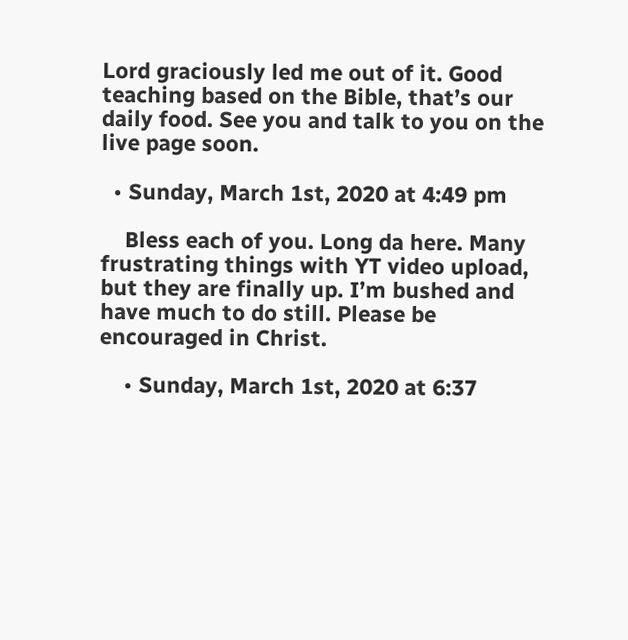Lord graciously led me out of it. Good teaching based on the Bible, that’s our daily food. See you and talk to you on the live page soon.

  • Sunday, March 1st, 2020 at 4:49 pm

    Bless each of you. Long da here. Many frustrating things with YT video upload, but they are finally up. I’m bushed and have much to do still. Please be encouraged in Christ.

    • Sunday, March 1st, 2020 at 6:37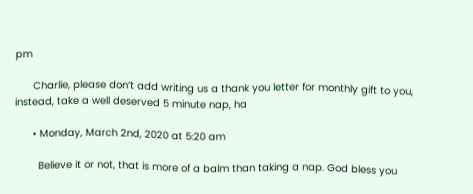pm

      Charlie, please don’t add writing us a thank you letter for monthly gift to you, instead, take a well deserved 5 minute nap, ha

      • Monday, March 2nd, 2020 at 5:20 am

        Believe it or not, that is more of a balm than taking a nap. God bless you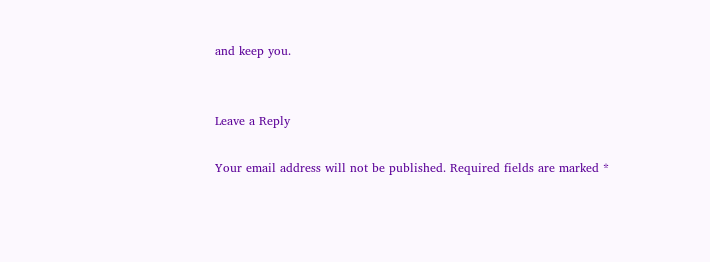and keep you.


Leave a Reply

Your email address will not be published. Required fields are marked *